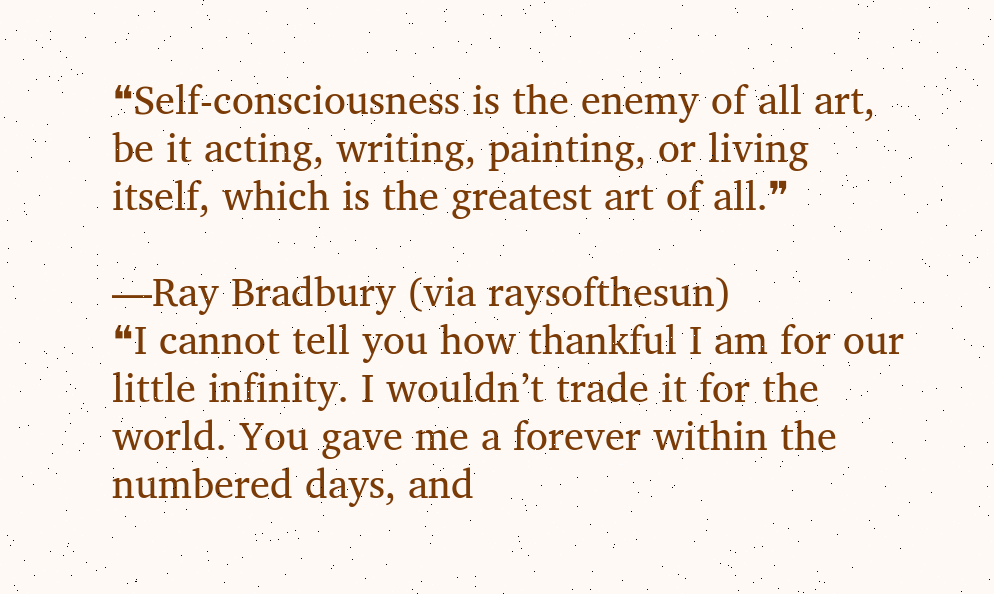❝Self-consciousness is the enemy of all art, be it acting, writing, painting, or living itself, which is the greatest art of all.❞

—Ray Bradbury (via raysofthesun)
❝I cannot tell you how thankful I am for our little infinity. I wouldn’t trade it for the world. You gave me a forever within the numbered days, and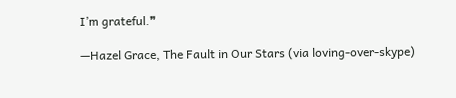I’m grateful.❞

—Hazel Grace, The Fault in Our Stars (via loving-over-skype)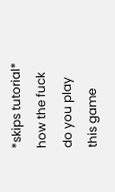*skips tutorial* how the fuck do you play this game